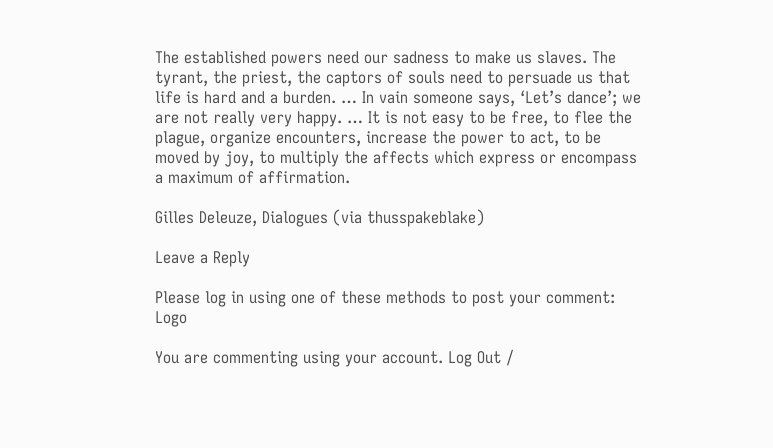The established powers need our sadness to make us slaves. The tyrant, the priest, the captors of souls need to persuade us that life is hard and a burden. … In vain someone says, ‘Let’s dance’; we are not really very happy. … It is not easy to be free, to flee the plague, organize encounters, increase the power to act, to be moved by joy, to multiply the affects which express or encompass a maximum of affirmation.

Gilles Deleuze, Dialogues (via thusspakeblake)

Leave a Reply

Please log in using one of these methods to post your comment: Logo

You are commenting using your account. Log Out /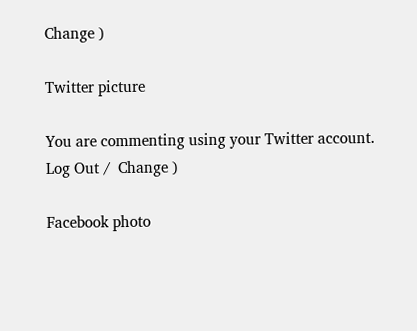Change )

Twitter picture

You are commenting using your Twitter account. Log Out /  Change )

Facebook photo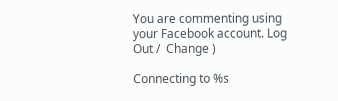You are commenting using your Facebook account. Log Out /  Change )

Connecting to %s